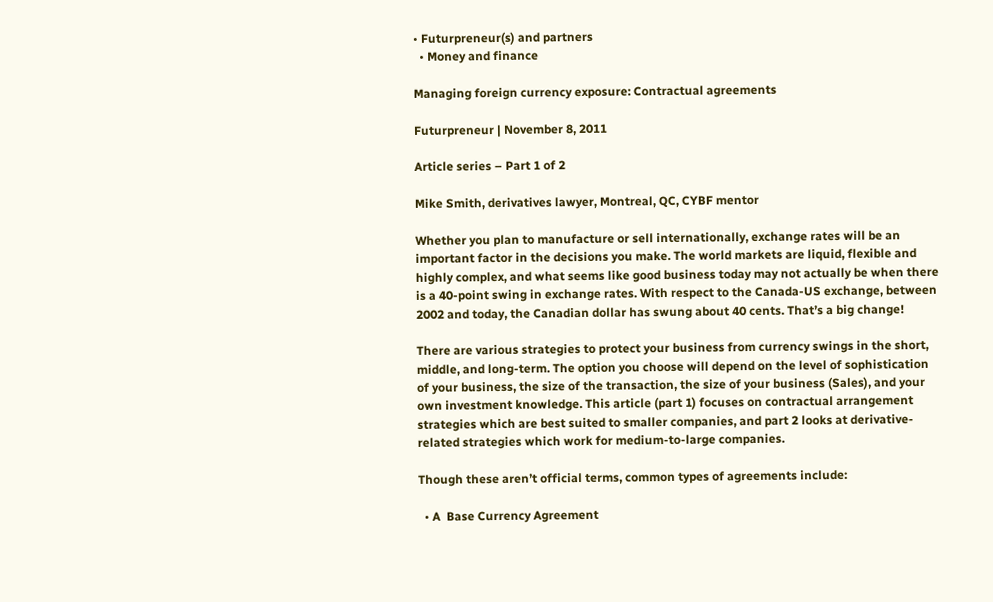• Futurpreneur(s) and partners
  • Money and finance

Managing foreign currency exposure: Contractual agreements

Futurpreneur | November 8, 2011

Article series – Part 1 of 2

Mike Smith, derivatives lawyer, Montreal, QC, CYBF mentor

Whether you plan to manufacture or sell internationally, exchange rates will be an important factor in the decisions you make. The world markets are liquid, flexible and highly complex, and what seems like good business today may not actually be when there is a 40-point swing in exchange rates. With respect to the Canada-US exchange, between 2002 and today, the Canadian dollar has swung about 40 cents. That’s a big change!

There are various strategies to protect your business from currency swings in the short, middle, and long-term. The option you choose will depend on the level of sophistication of your business, the size of the transaction, the size of your business (Sales), and your own investment knowledge. This article (part 1) focuses on contractual arrangement strategies which are best suited to smaller companies, and part 2 looks at derivative-related strategies which work for medium-to-large companies.

Though these aren’t official terms, common types of agreements include:

  • A  Base Currency Agreement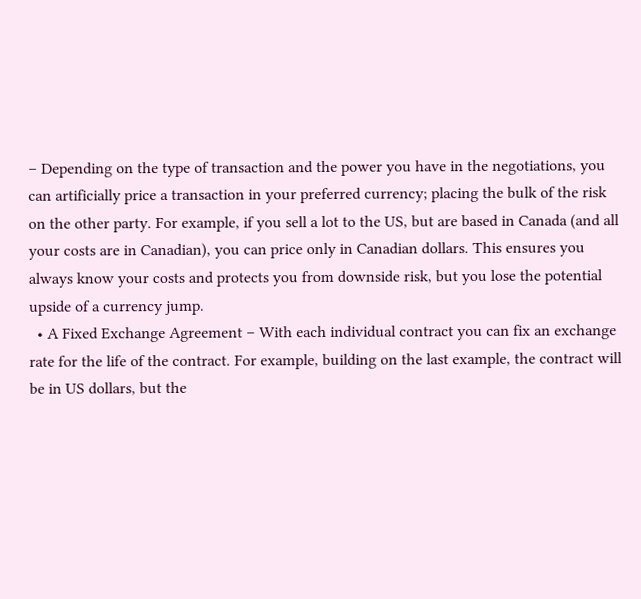– Depending on the type of transaction and the power you have in the negotiations, you can artificially price a transaction in your preferred currency; placing the bulk of the risk on the other party. For example, if you sell a lot to the US, but are based in Canada (and all your costs are in Canadian), you can price only in Canadian dollars. This ensures you always know your costs and protects you from downside risk, but you lose the potential upside of a currency jump.
  • A Fixed Exchange Agreement – With each individual contract you can fix an exchange rate for the life of the contract. For example, building on the last example, the contract will be in US dollars, but the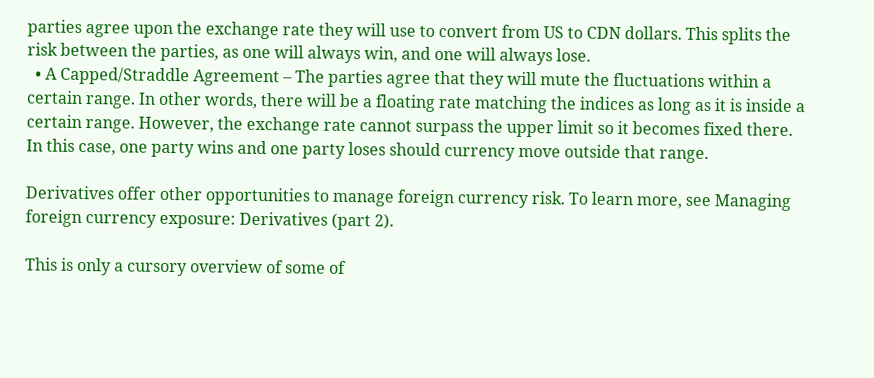parties agree upon the exchange rate they will use to convert from US to CDN dollars. This splits the risk between the parties, as one will always win, and one will always lose.
  • A Capped/Straddle Agreement – The parties agree that they will mute the fluctuations within a certain range. In other words, there will be a floating rate matching the indices as long as it is inside a certain range. However, the exchange rate cannot surpass the upper limit so it becomes fixed there. In this case, one party wins and one party loses should currency move outside that range.

Derivatives offer other opportunities to manage foreign currency risk. To learn more, see Managing foreign currency exposure: Derivatives (part 2).

This is only a cursory overview of some of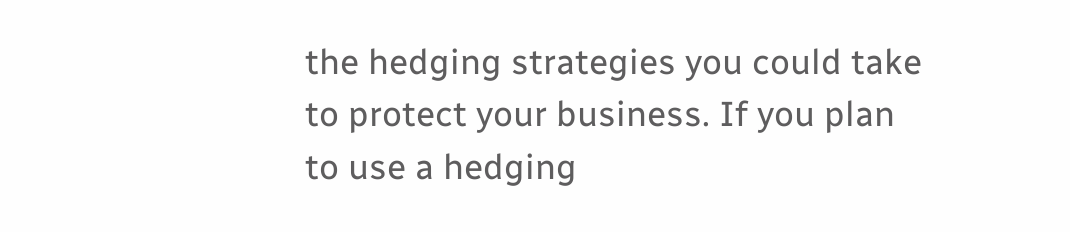the hedging strategies you could take to protect your business. If you plan to use a hedging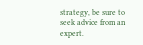strategy, be sure to seek advice from an expert.